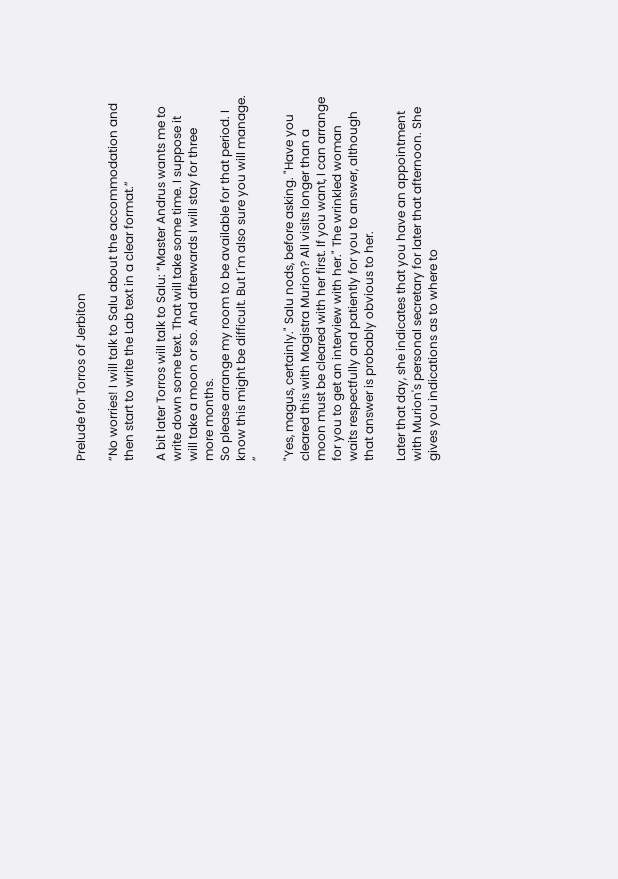Prelude for Torros of Jerbiton

“No worries! I will talk to Salu about the accommodation and then start to write the Lab text in a clear format.”

A bit later Torros will talk to Salu: “Master Andrus wants me to write down some text. That will take some time. I suppose it will take a moon or so. And afterwards I will stay for three more months.
So please arrange my room to be available for that period. I know this might be difficult. But I´m also sure you will manage. ”

"Yes, magus, certainly." Salu nods, before asking. "Have you cleared this with Magistra Murion? All visits longer than a moon must be cleared with her first. If you want, I can arrange for you to get an interview with her." The wrinkled woman waits respectfully and patiently for you to answer, although that answer is probably obvious to her.

Later that day, she indicates that you have an appointment with Murion's personal secretary for later that afternoon. She gives you indications as to where to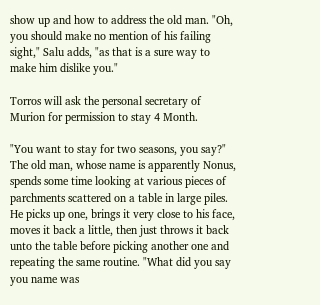show up and how to address the old man. "Oh, you should make no mention of his failing sight," Salu adds, "as that is a sure way to make him dislike you."

Torros will ask the personal secretary of Murion for permission to stay 4 Month.

"You want to stay for two seasons, you say?" The old man, whose name is apparently Nonus, spends some time looking at various pieces of parchments scattered on a table in large piles. He picks up one, brings it very close to his face, moves it back a little, then just throws it back unto the table before picking another one and repeating the same routine. "What did you say you name was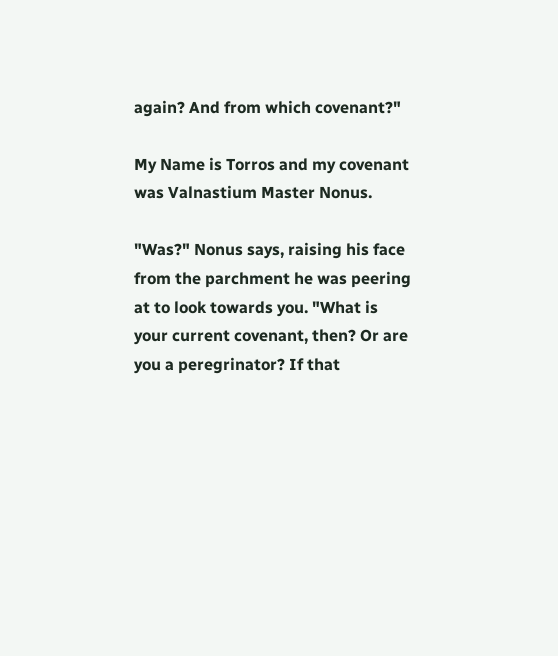again? And from which covenant?"

My Name is Torros and my covenant was Valnastium Master Nonus.

"Was?" Nonus says, raising his face from the parchment he was peering at to look towards you. "What is your current covenant, then? Or are you a peregrinator? If that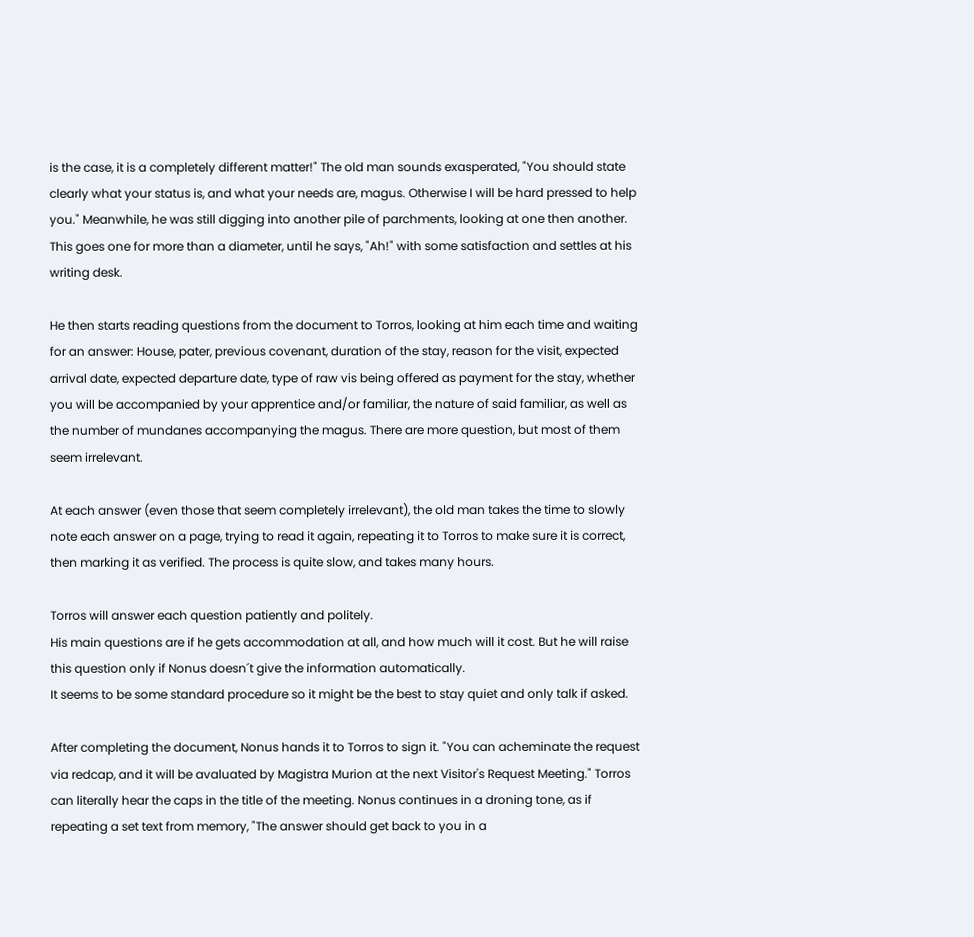is the case, it is a completely different matter!" The old man sounds exasperated, "You should state clearly what your status is, and what your needs are, magus. Otherwise I will be hard pressed to help you." Meanwhile, he was still digging into another pile of parchments, looking at one then another. This goes one for more than a diameter, until he says, "Ah!" with some satisfaction and settles at his writing desk.

He then starts reading questions from the document to Torros, looking at him each time and waiting for an answer: House, pater, previous covenant, duration of the stay, reason for the visit, expected arrival date, expected departure date, type of raw vis being offered as payment for the stay, whether you will be accompanied by your apprentice and/or familiar, the nature of said familiar, as well as the number of mundanes accompanying the magus. There are more question, but most of them seem irrelevant.

At each answer (even those that seem completely irrelevant), the old man takes the time to slowly note each answer on a page, trying to read it again, repeating it to Torros to make sure it is correct, then marking it as verified. The process is quite slow, and takes many hours.

Torros will answer each question patiently and politely.
His main questions are if he gets accommodation at all, and how much will it cost. But he will raise this question only if Nonus doesn´t give the information automatically.
It seems to be some standard procedure so it might be the best to stay quiet and only talk if asked.

After completing the document, Nonus hands it to Torros to sign it. "You can acheminate the request via redcap, and it will be avaluated by Magistra Murion at the next Visitor's Request Meeting." Torros can literally hear the caps in the title of the meeting. Nonus continues in a droning tone, as if repeating a set text from memory, "The answer should get back to you in a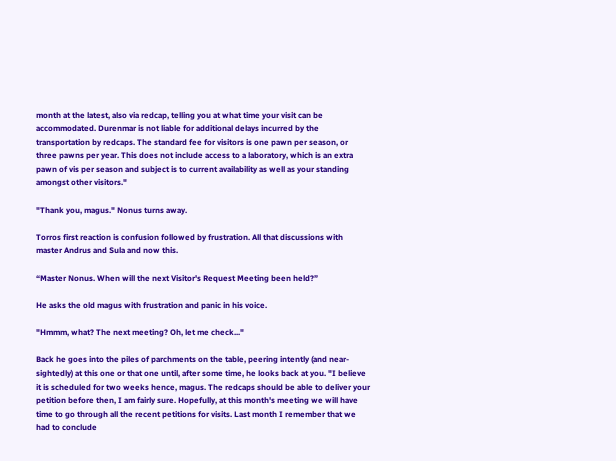month at the latest, also via redcap, telling you at what time your visit can be accommodated. Durenmar is not liable for additional delays incurred by the transportation by redcaps. The standard fee for visitors is one pawn per season, or three pawns per year. This does not include access to a laboratory, which is an extra pawn of vis per season and subject is to current availability as well as your standing amongst other visitors."

"Thank you, magus." Nonus turns away.

Torros first reaction is confusion followed by frustration. All that discussions with master Andrus and Sula and now this.

“Master Nonus. When will the next Visitor's Request Meeting been held?”

He asks the old magus with frustration and panic in his voice.

"Hmmm, what? The next meeting? Oh, let me check..."

Back he goes into the piles of parchments on the table, peering intently (and near-sightedly) at this one or that one until, after some time, he looks back at you. "I believe it is scheduled for two weeks hence, magus. The redcaps should be able to deliver your petition before then, I am fairly sure. Hopefully, at this month's meeting we will have time to go through all the recent petitions for visits. Last month I remember that we had to conclude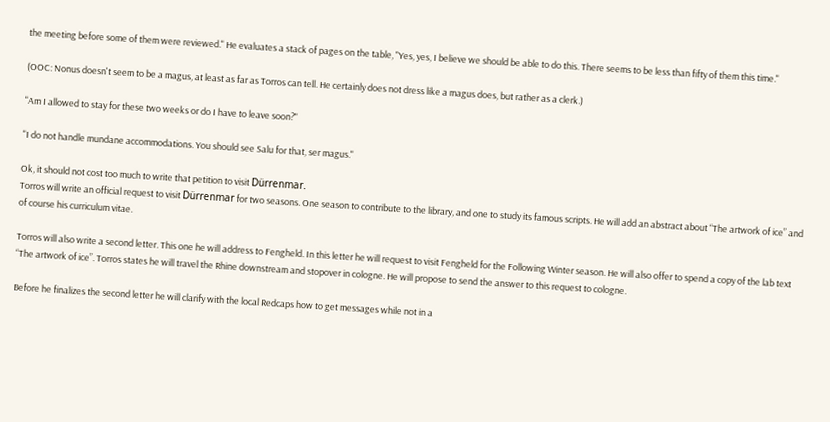the meeting before some of them were reviewed." He evaluates a stack of pages on the table, "Yes, yes, I believe we should be able to do this. There seems to be less than fifty of them this time."

(OOC: Nonus doesn't seem to be a magus, at least as far as Torros can tell. He certainly does not dress like a magus does, but rather as a clerk.)

"Am I allowed to stay for these two weeks or do I have to leave soon?"

"I do not handle mundane accommodations. You should see Salu for that, ser magus."

Ok, it should not cost too much to write that petition to visit Dürrenmar.
Torros will write an official request to visit Dürrenmar for two seasons. One season to contribute to the library, and one to study its famous scripts. He will add an abstract about “The artwork of ice” and of course his curriculum vitae.

Torros will also write a second letter. This one he will address to Fengheld. In this letter he will request to visit Fengheld for the Following Winter season. He will also offer to spend a copy of the lab text “The artwork of ice”. Torros states he will travel the Rhine downstream and stopover in cologne. He will propose to send the answer to this request to cologne.

Before he finalizes the second letter he will clarify with the local Redcaps how to get messages while not in a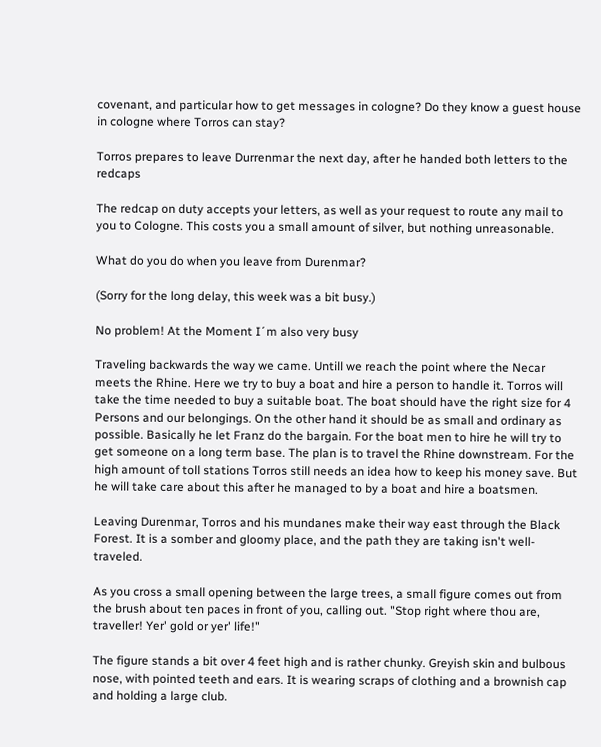covenant, and particular how to get messages in cologne? Do they know a guest house in cologne where Torros can stay?

Torros prepares to leave Durrenmar the next day, after he handed both letters to the redcaps

The redcap on duty accepts your letters, as well as your request to route any mail to you to Cologne. This costs you a small amount of silver, but nothing unreasonable.

What do you do when you leave from Durenmar?

(Sorry for the long delay, this week was a bit busy.)

No problem! At the Moment I´m also very busy

Traveling backwards the way we came. Untill we reach the point where the Necar meets the Rhine. Here we try to buy a boat and hire a person to handle it. Torros will take the time needed to buy a suitable boat. The boat should have the right size for 4 Persons and our belongings. On the other hand it should be as small and ordinary as possible. Basically he let Franz do the bargain. For the boat men to hire he will try to get someone on a long term base. The plan is to travel the Rhine downstream. For the high amount of toll stations Torros still needs an idea how to keep his money save. But he will take care about this after he managed to by a boat and hire a boatsmen.

Leaving Durenmar, Torros and his mundanes make their way east through the Black Forest. It is a somber and gloomy place, and the path they are taking isn't well-traveled.

As you cross a small opening between the large trees, a small figure comes out from the brush about ten paces in front of you, calling out. "Stop right where thou are, traveller! Yer' gold or yer' life!"

The figure stands a bit over 4 feet high and is rather chunky. Greyish skin and bulbous nose, with pointed teeth and ears. It is wearing scraps of clothing and a brownish cap and holding a large club.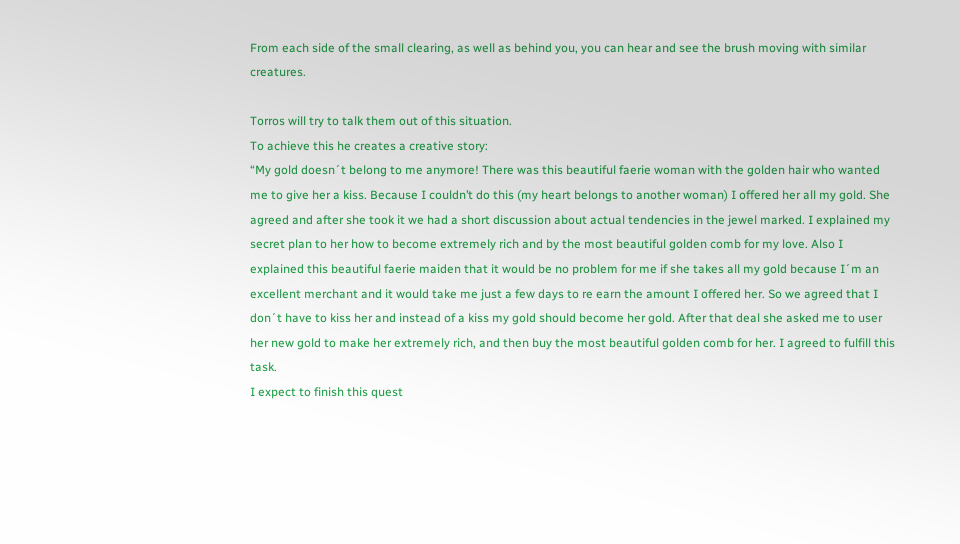From each side of the small clearing, as well as behind you, you can hear and see the brush moving with similar creatures.

Torros will try to talk them out of this situation.
To achieve this he creates a creative story:
“My gold doesn´t belong to me anymore! There was this beautiful faerie woman with the golden hair who wanted me to give her a kiss. Because I couldn’t do this (my heart belongs to another woman) I offered her all my gold. She agreed and after she took it we had a short discussion about actual tendencies in the jewel marked. I explained my secret plan to her how to become extremely rich and by the most beautiful golden comb for my love. Also I explained this beautiful faerie maiden that it would be no problem for me if she takes all my gold because I´m an excellent merchant and it would take me just a few days to re earn the amount I offered her. So we agreed that I don´t have to kiss her and instead of a kiss my gold should become her gold. After that deal she asked me to user her new gold to make her extremely rich, and then buy the most beautiful golden comb for her. I agreed to fulfill this task.
I expect to finish this quest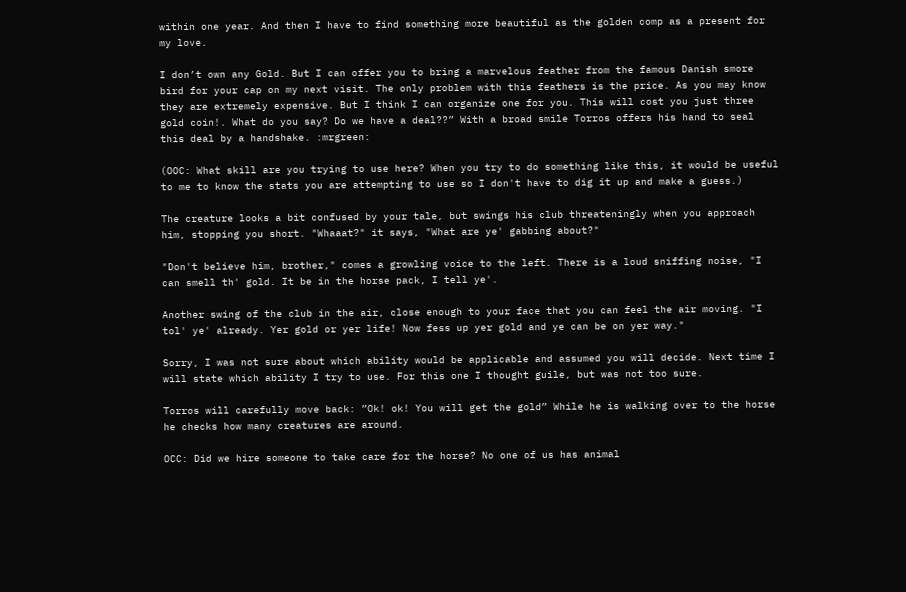within one year. And then I have to find something more beautiful as the golden comp as a present for my love.

I don’t own any Gold. But I can offer you to bring a marvelous feather from the famous Danish smore bird for your cap on my next visit. The only problem with this feathers is the price. As you may know they are extremely expensive. But I think I can organize one for you. This will cost you just three gold coin!. What do you say? Do we have a deal??” With a broad smile Torros offers his hand to seal this deal by a handshake. :mrgreen:

(OOC: What skill are you trying to use here? When you try to do something like this, it would be useful to me to know the stats you are attempting to use so I don't have to dig it up and make a guess.)

The creature looks a bit confused by your tale, but swings his club threateningly when you approach him, stopping you short. "Whaaat?" it says, "What are ye' gabbing about?"

"Don't believe him, brother," comes a growling voice to the left. There is a loud sniffing noise, "I can smell th' gold. It be in the horse pack, I tell ye'.

Another swing of the club in the air, close enough to your face that you can feel the air moving. "I tol' ye' already. Yer gold or yer life! Now fess up yer gold and ye can be on yer way."

Sorry, I was not sure about which ability would be applicable and assumed you will decide. Next time I will state which ability I try to use. For this one I thought guile, but was not too sure.

Torros will carefully move back: ”Ok! ok! You will get the gold” While he is walking over to the horse he checks how many creatures are around.

OCC: Did we hire someone to take care for the horse? No one of us has animal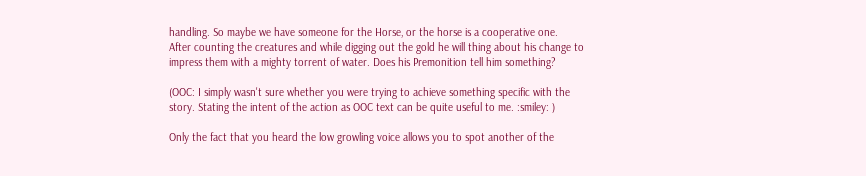handling. So maybe we have someone for the Horse, or the horse is a cooperative one.
After counting the creatures and while digging out the gold he will thing about his change to impress them with a mighty torrent of water. Does his Premonition tell him something?

(OOC: I simply wasn't sure whether you were trying to achieve something specific with the story. Stating the intent of the action as OOC text can be quite useful to me. :smiley: )

Only the fact that you heard the low growling voice allows you to spot another of the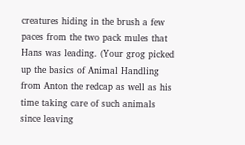creatures hiding in the brush a few paces from the two pack mules that Hans was leading. (Your grog picked up the basics of Animal Handling from Anton the redcap as well as his time taking care of such animals since leaving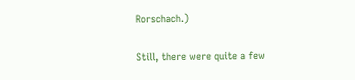Rorschach.)

Still, there were quite a few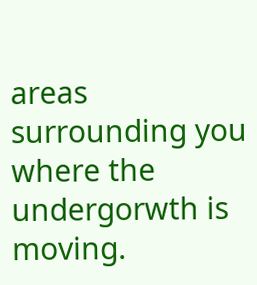areas surrounding you where the undergorwth is moving.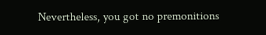Nevertheless, you got no premonitions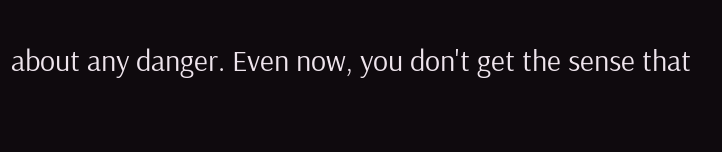about any danger. Even now, you don't get the sense that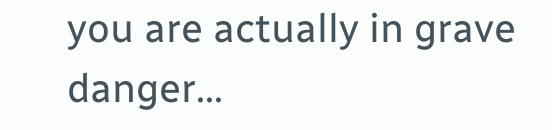you are actually in grave danger...